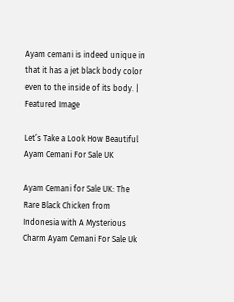Ayam cemani is indeed unique in that it has a jet black body color even to the inside of its body. | Featured Image

Let’s Take a Look How Beautiful Ayam Cemani For Sale UK

Ayam Cemani for Sale UK: The Rare Black Chicken from Indonesia with A Mysterious Charm Ayam Cemani For Sale Uk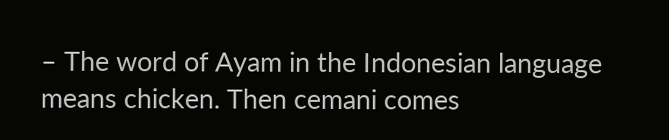– The word of Ayam in the Indonesian language means chicken. Then cemani comes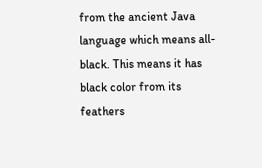from the ancient Java language which means all-black. This means it has black color from its feathers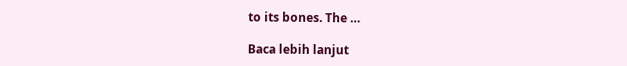to its bones. The …

Baca lebih lanjut